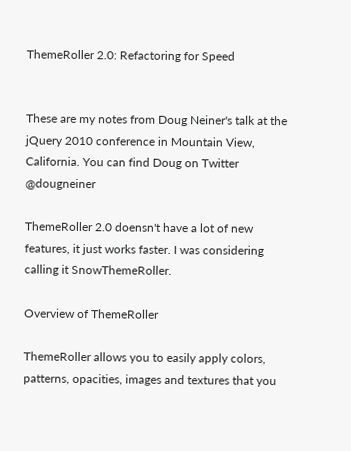ThemeRoller 2.0: Refactoring for Speed


These are my notes from Doug Neiner's talk at the jQuery 2010 conference in Mountain View, California. You can find Doug on Twitter @dougneiner

ThemeRoller 2.0 doensn't have a lot of new features, it just works faster. I was considering calling it SnowThemeRoller.

Overview of ThemeRoller

ThemeRoller allows you to easily apply colors, patterns, opacities, images and textures that you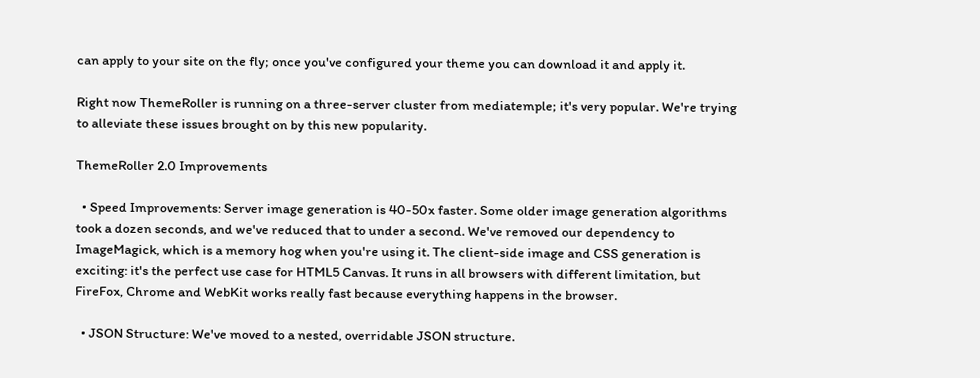can apply to your site on the fly; once you've configured your theme you can download it and apply it.

Right now ThemeRoller is running on a three-server cluster from mediatemple; it's very popular. We're trying to alleviate these issues brought on by this new popularity.

ThemeRoller 2.0 Improvements

  • Speed Improvements: Server image generation is 40-50x faster. Some older image generation algorithms took a dozen seconds, and we've reduced that to under a second. We've removed our dependency to ImageMagick, which is a memory hog when you're using it. The client-side image and CSS generation is exciting: it's the perfect use case for HTML5 Canvas. It runs in all browsers with different limitation, but FireFox, Chrome and WebKit works really fast because everything happens in the browser.

  • JSON Structure: We've moved to a nested, overridable JSON structure.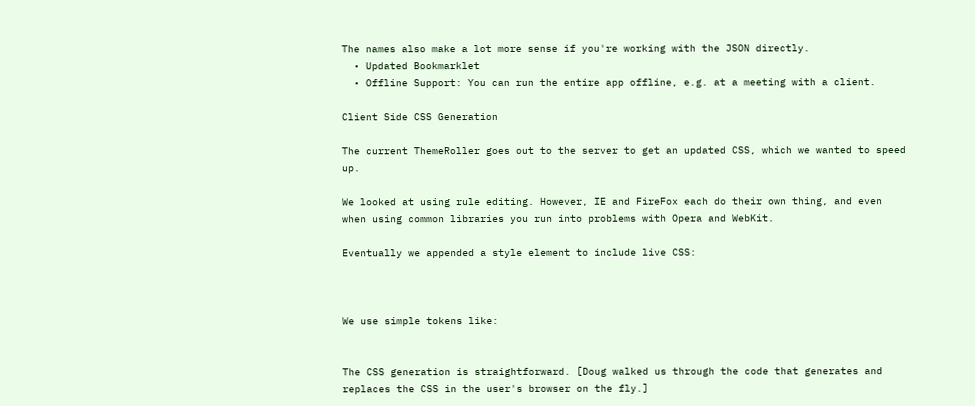The names also make a lot more sense if you're working with the JSON directly.
  • Updated Bookmarklet
  • Offline Support: You can run the entire app offline, e.g. at a meeting with a client.

Client Side CSS Generation

The current ThemeRoller goes out to the server to get an updated CSS, which we wanted to speed up.

We looked at using rule editing. However, IE and FireFox each do their own thing, and even when using common libraries you run into problems with Opera and WebKit.

Eventually we appended a style element to include live CSS:



We use simple tokens like:


The CSS generation is straightforward. [Doug walked us through the code that generates and replaces the CSS in the user's browser on the fly.]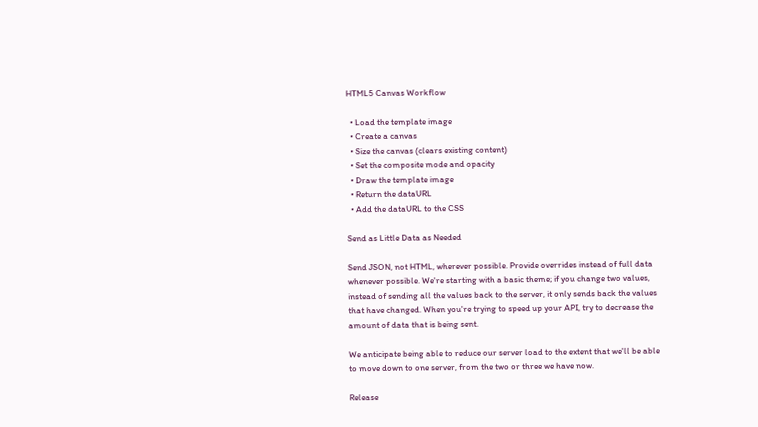HTML5 Canvas Workflow

  • Load the template image
  • Create a canvas
  • Size the canvas (clears existing content)
  • Set the composite mode and opacity
  • Draw the template image
  • Return the dataURL
  • Add the dataURL to the CSS

Send as Little Data as Needed

Send JSON, not HTML, wherever possible. Provide overrides instead of full data whenever possible. We're starting with a basic theme; if you change two values, instead of sending all the values back to the server, it only sends back the values that have changed. When you're trying to speed up your API, try to decrease the amount of data that is being sent.

We anticipate being able to reduce our server load to the extent that we'll be able to move down to one server, from the two or three we have now.

Release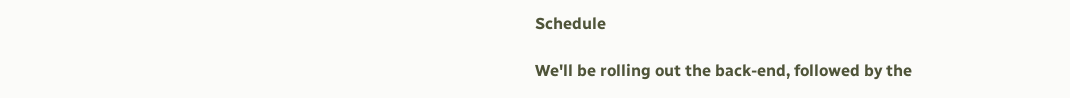Schedule

We'll be rolling out the back-end, followed by the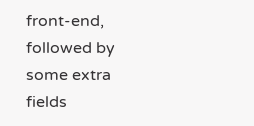front-end, followed by some extra fields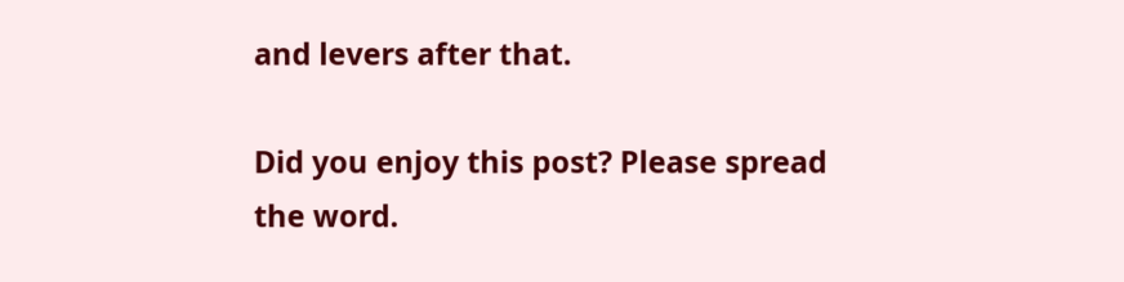and levers after that.

Did you enjoy this post? Please spread the word.